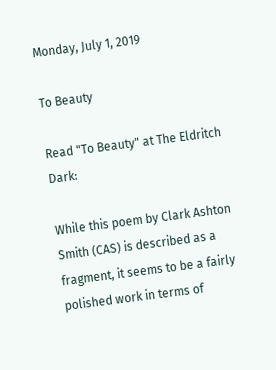Monday, July 1, 2019

To Beauty

Read "To Beauty" at The Eldritch Dark:

While this poem by Clark Ashton Smith (CAS) is described as a fragment, it seems to be a fairly polished work in terms of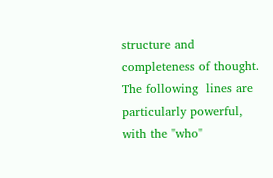structure and completeness of thought.  The following  lines are particularly powerful, with the "who"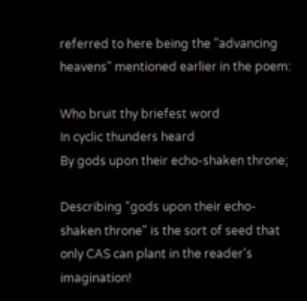referred to here being the "advancing heavens" mentioned earlier in the poem:

Who bruit thy briefest word
In cyclic thunders heard
By gods upon their echo-shaken throne;

Describing "gods upon their echo-shaken throne" is the sort of seed that only CAS can plant in the reader's imagination!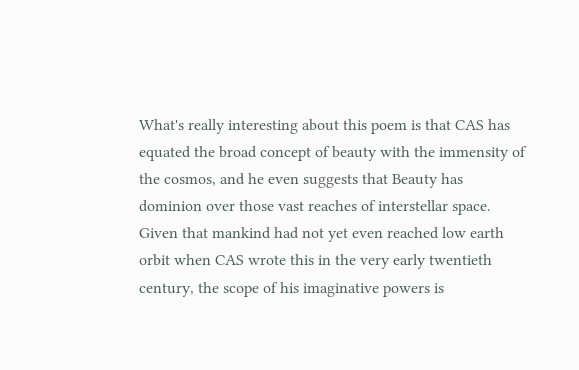What's really interesting about this poem is that CAS has equated the broad concept of beauty with the immensity of the cosmos, and he even suggests that Beauty has dominion over those vast reaches of interstellar space.  Given that mankind had not yet even reached low earth orbit when CAS wrote this in the very early twentieth century, the scope of his imaginative powers is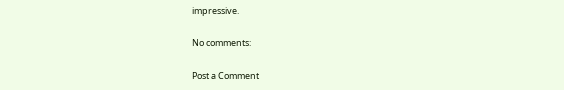impressive.

No comments:

Post a Comment